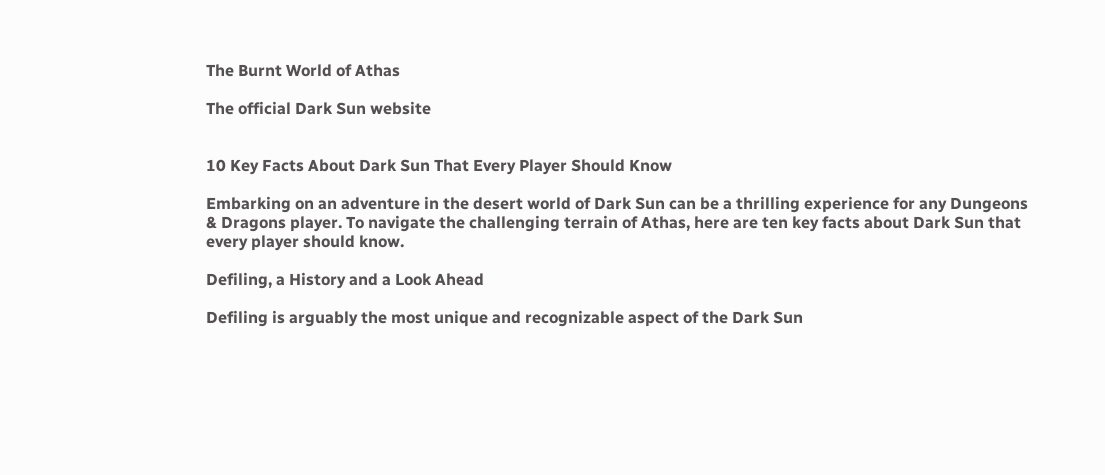The Burnt World of Athas

The official Dark Sun website


10 Key Facts About Dark Sun That Every Player Should Know

Embarking on an adventure in the desert world of Dark Sun can be a thrilling experience for any Dungeons & Dragons player. To navigate the challenging terrain of Athas, here are ten key facts about Dark Sun that every player should know.

Defiling, a History and a Look Ahead

Defiling is arguably the most unique and recognizable aspect of the Dark Sun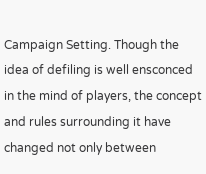Campaign Setting. Though the idea of defiling is well ensconced in the mind of players, the concept and rules surrounding it have changed not only between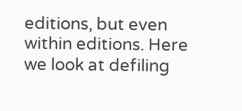editions, but even within editions. Here we look at defiling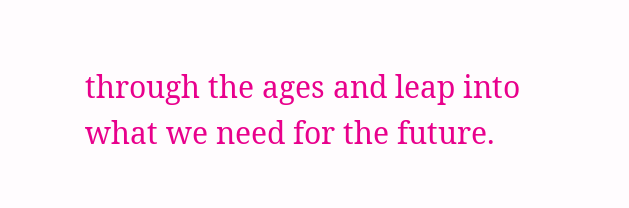through the ages and leap into what we need for the future.